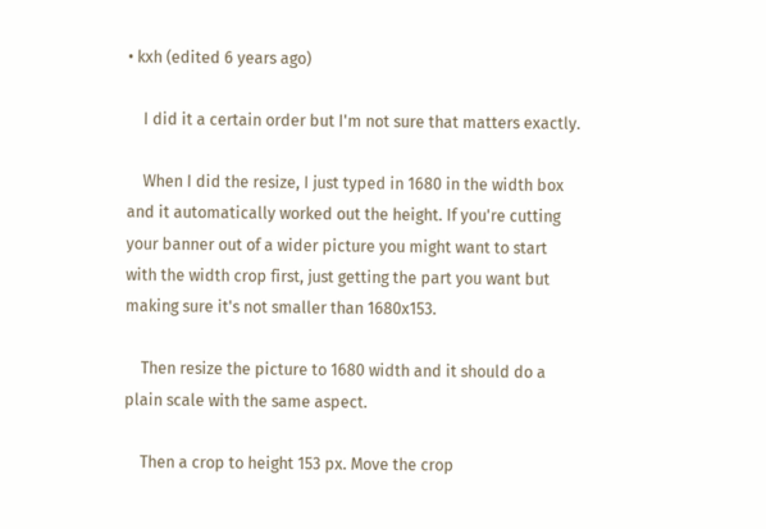• kxh (edited 6 years ago)

    I did it a certain order but I'm not sure that matters exactly.

    When I did the resize, I just typed in 1680 in the width box and it automatically worked out the height. If you're cutting your banner out of a wider picture you might want to start with the width crop first, just getting the part you want but making sure it's not smaller than 1680x153.

    Then resize the picture to 1680 width and it should do a plain scale with the same aspect.

    Then a crop to height 153 px. Move the crop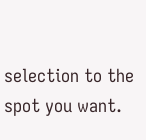selection to the spot you want.